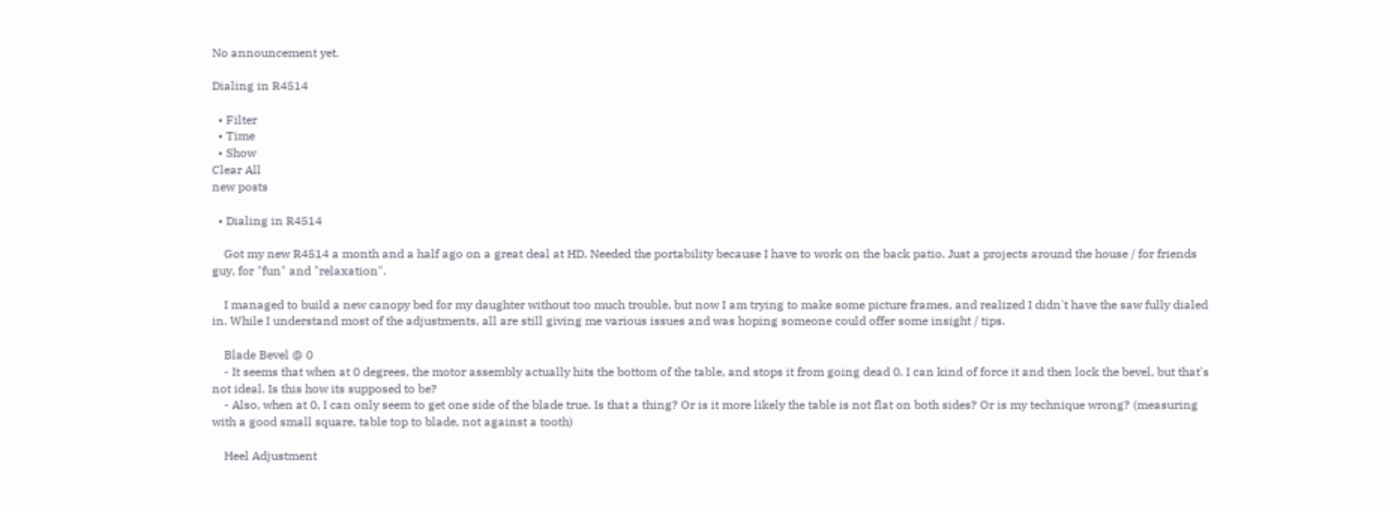No announcement yet.

Dialing in R4514

  • Filter
  • Time
  • Show
Clear All
new posts

  • Dialing in R4514

    Got my new R4514 a month and a half ago on a great deal at HD. Needed the portability because I have to work on the back patio. Just a projects around the house / for friends guy, for "fun" and "relaxation".

    I managed to build a new canopy bed for my daughter without too much trouble, but now I am trying to make some picture frames, and realized I didn't have the saw fully dialed in. While I understand most of the adjustments, all are still giving me various issues and was hoping someone could offer some insight / tips.

    Blade Bevel @ 0
    - It seems that when at 0 degrees, the motor assembly actually hits the bottom of the table, and stops it from going dead 0. I can kind of force it and then lock the bevel, but that's not ideal. Is this how its supposed to be?
    - Also, when at 0, I can only seem to get one side of the blade true. Is that a thing? Or is it more likely the table is not flat on both sides? Or is my technique wrong? (measuring with a good small square, table top to blade, not against a tooth)

    Heel Adjustment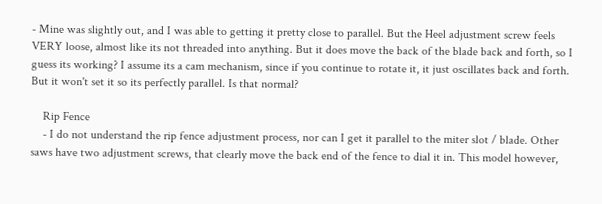- Mine was slightly out, and I was able to getting it pretty close to parallel. But the Heel adjustment screw feels VERY loose, almost like its not threaded into anything. But it does move the back of the blade back and forth, so I guess its working? I assume its a cam mechanism, since if you continue to rotate it, it just oscillates back and forth. But it won't set it so its perfectly parallel. Is that normal?

    Rip Fence
    - I do not understand the rip fence adjustment process, nor can I get it parallel to the miter slot / blade. Other saws have two adjustment screws, that clearly move the back end of the fence to dial it in. This model however,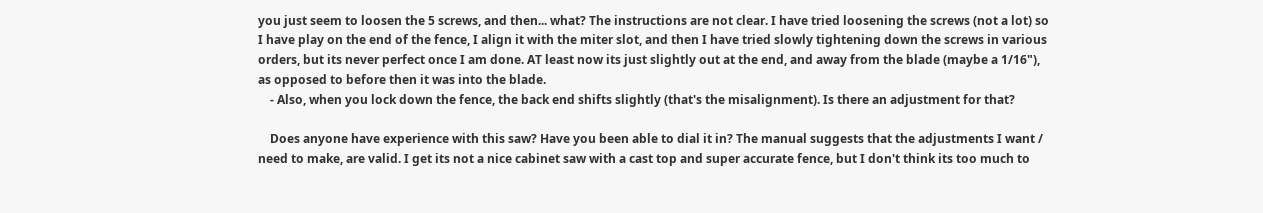you just seem to loosen the 5 screws, and then... what? The instructions are not clear. I have tried loosening the screws (not a lot) so I have play on the end of the fence, I align it with the miter slot, and then I have tried slowly tightening down the screws in various orders, but its never perfect once I am done. AT least now its just slightly out at the end, and away from the blade (maybe a 1/16"), as opposed to before then it was into the blade.
    - Also, when you lock down the fence, the back end shifts slightly (that's the misalignment). Is there an adjustment for that?

    Does anyone have experience with this saw? Have you been able to dial it in? The manual suggests that the adjustments I want / need to make, are valid. I get its not a nice cabinet saw with a cast top and super accurate fence, but I don't think its too much to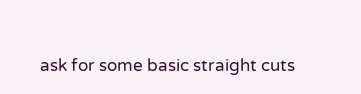ask for some basic straight cuts